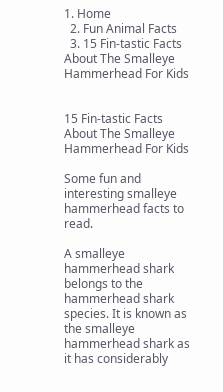1. Home
  2. Fun Animal Facts
  3. 15 Fin-tastic Facts About The Smalleye Hammerhead For Kids


15 Fin-tastic Facts About The Smalleye Hammerhead For Kids

Some fun and interesting smalleye hammerhead facts to read.

A smalleye hammerhead shark belongs to the hammerhead shark species. It is known as the smalleye hammerhead shark as it has considerably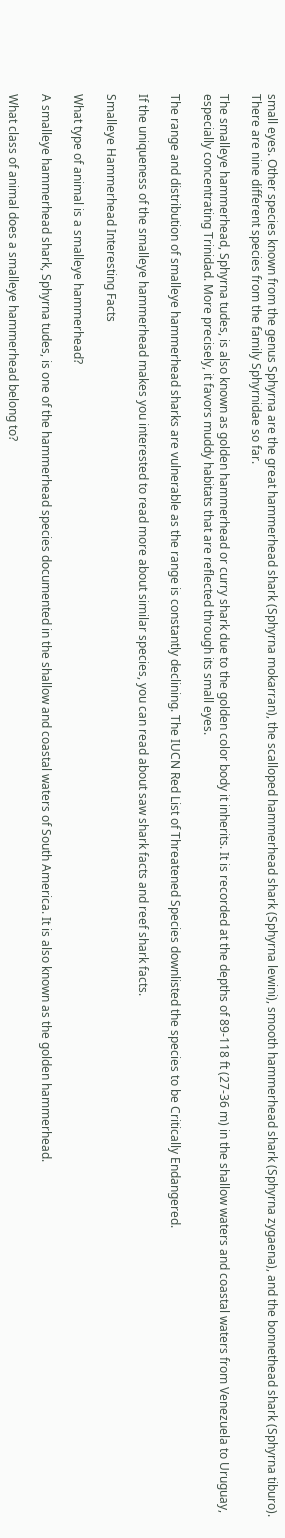small eyes. Other species known from the genus Sphyrna are the great hammerhead shark (Sphyrna mokarran), the scalloped hammerhead shark (Sphyrna lewini), smooth hammerhead shark (Sphyrna zygaena), and the bonnethead shark (Sphyrna tiburo). There are nine different species from the family Sphyrnidae so far.

The smalleye hammerhead, Sphyrna tudes, is also known as golden hammerhead or curry shark due to the golden color body it inherits. It is recorded at the depths of 89-118 ft (27-36 m) in the shallow waters and coastal waters from Venezuela to Uruguay, especially concentrating Trinidad. More precisely, it favors muddy habitats that are reflected through its small eyes.

The range and distribution of smalleye hammerhead sharks are vulnerable as the range is constantly declining. The IUCN Red List of Threatened Species downlisted the species to be Critically Endangered.

If the uniqueness of the smalleye hammerhead makes you interested to read more about similar species, you can read about saw shark facts and reef shark facts.

Smalleye Hammerhead Interesting Facts

What type of animal is a smalleye hammerhead?

A smalleye hammerhead shark, Sphyrna tudes, is one of the hammerhead species documented in the shallow and coastal waters of South America. It is also known as the golden hammerhead.

What class of animal does a smalleye hammerhead belong to?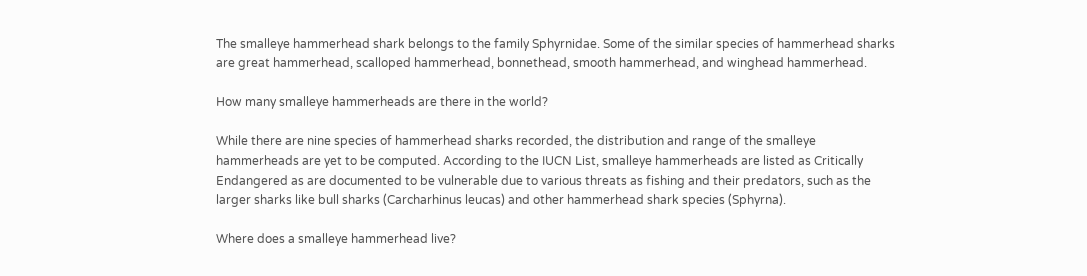The smalleye hammerhead shark belongs to the family Sphyrnidae. Some of the similar species of hammerhead sharks are great hammerhead, scalloped hammerhead, bonnethead, smooth hammerhead, and winghead hammerhead.

How many smalleye hammerheads are there in the world?

While there are nine species of hammerhead sharks recorded, the distribution and range of the smalleye hammerheads are yet to be computed. According to the IUCN List, smalleye hammerheads are listed as Critically Endangered as are documented to be vulnerable due to various threats as fishing and their predators, such as the larger sharks like bull sharks (Carcharhinus leucas) and other hammerhead shark species (Sphyrna).

Where does a smalleye hammerhead live?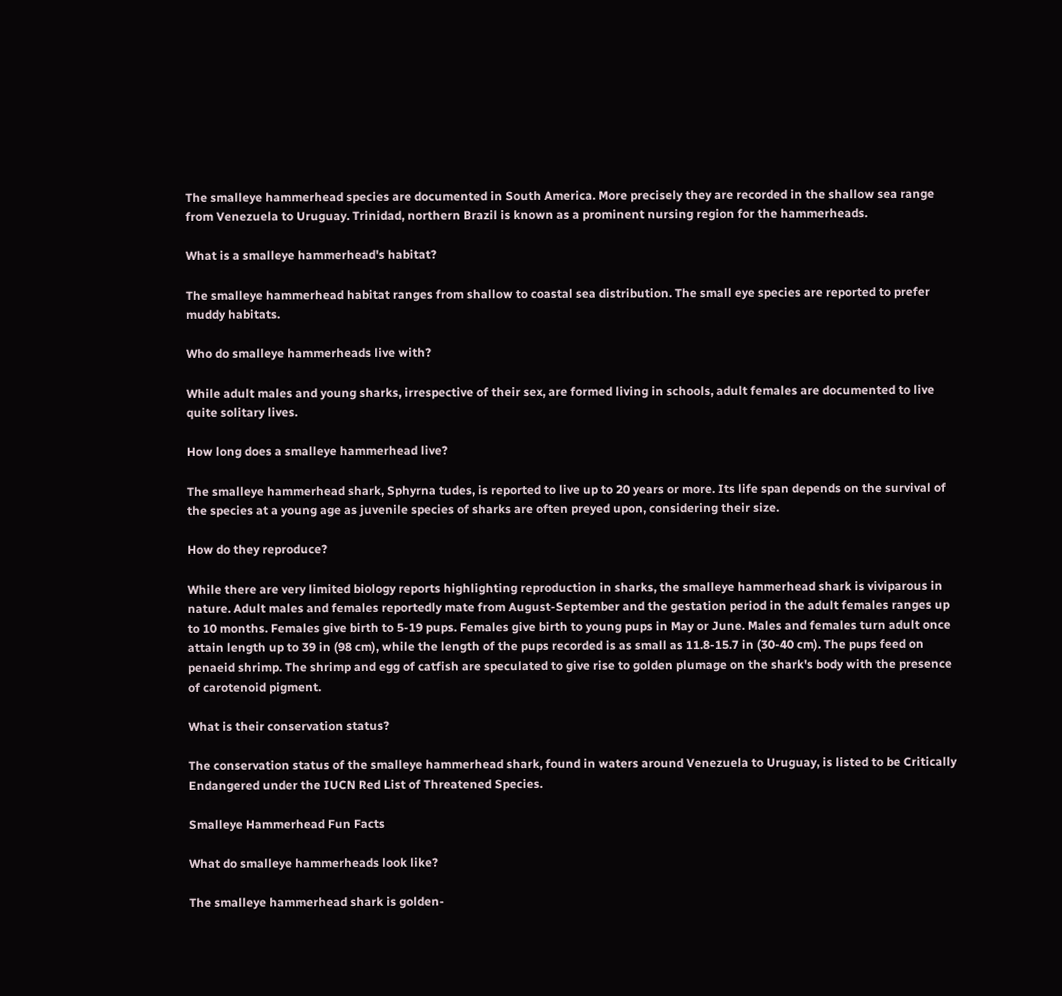The smalleye hammerhead species are documented in South America. More precisely they are recorded in the shallow sea range from Venezuela to Uruguay. Trinidad, northern Brazil is known as a prominent nursing region for the hammerheads.

What is a smalleye hammerhead's habitat?

The smalleye hammerhead habitat ranges from shallow to coastal sea distribution. The small eye species are reported to prefer muddy habitats.

Who do smalleye hammerheads live with?

While adult males and young sharks, irrespective of their sex, are formed living in schools, adult females are documented to live quite solitary lives.

How long does a smalleye hammerhead live?

The smalleye hammerhead shark, Sphyrna tudes, is reported to live up to 20 years or more. Its life span depends on the survival of the species at a young age as juvenile species of sharks are often preyed upon, considering their size.

How do they reproduce?

While there are very limited biology reports highlighting reproduction in sharks, the smalleye hammerhead shark is viviparous in nature. Adult males and females reportedly mate from August-September and the gestation period in the adult females ranges up to 10 months. Females give birth to 5-19 pups. Females give birth to young pups in May or June. Males and females turn adult once attain length up to 39 in (98 cm), while the length of the pups recorded is as small as 11.8-15.7 in (30-40 cm). The pups feed on penaeid shrimp. The shrimp and egg of catfish are speculated to give rise to golden plumage on the shark's body with the presence of carotenoid pigment.

What is their conservation status?

The conservation status of the smalleye hammerhead shark, found in waters around Venezuela to Uruguay, is listed to be Critically Endangered under the IUCN Red List of Threatened Species.

Smalleye Hammerhead Fun Facts

What do smalleye hammerheads look like?

The smalleye hammerhead shark is golden-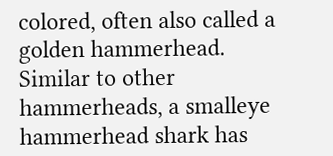colored, often also called a golden hammerhead. Similar to other hammerheads, a smalleye hammerhead shark has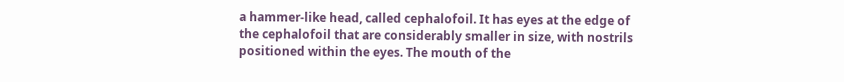a hammer-like head, called cephalofoil. It has eyes at the edge of the cephalofoil that are considerably smaller in size, with nostrils positioned within the eyes. The mouth of the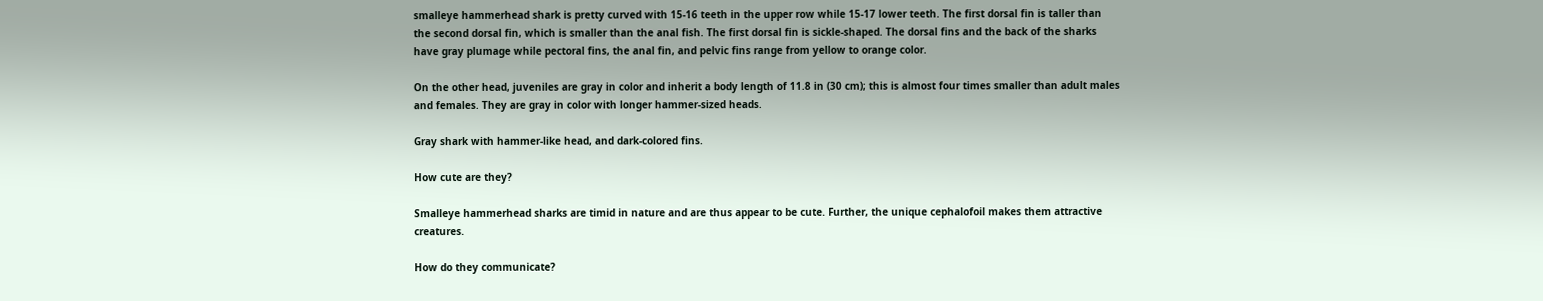smalleye hammerhead shark is pretty curved with 15-16 teeth in the upper row while 15-17 lower teeth. The first dorsal fin is taller than the second dorsal fin, which is smaller than the anal fish. The first dorsal fin is sickle-shaped. The dorsal fins and the back of the sharks have gray plumage while pectoral fins, the anal fin, and pelvic fins range from yellow to orange color.

On the other head, juveniles are gray in color and inherit a body length of 11.8 in (30 cm); this is almost four times smaller than adult males and females. They are gray in color with longer hammer-sized heads.

Gray shark with hammer-like head, and dark-colored fins.

How cute are they?

Smalleye hammerhead sharks are timid in nature and are thus appear to be cute. Further, the unique cephalofoil makes them attractive creatures.

How do they communicate?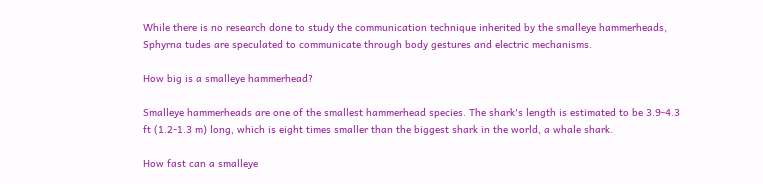While there is no research done to study the communication technique inherited by the smalleye hammerheads, Sphyrna tudes are speculated to communicate through body gestures and electric mechanisms.

How big is a smalleye hammerhead?

Smalleye hammerheads are one of the smallest hammerhead species. The shark's length is estimated to be 3.9-4.3 ft (1.2-1.3 m) long, which is eight times smaller than the biggest shark in the world, a whale shark.

How fast can a smalleye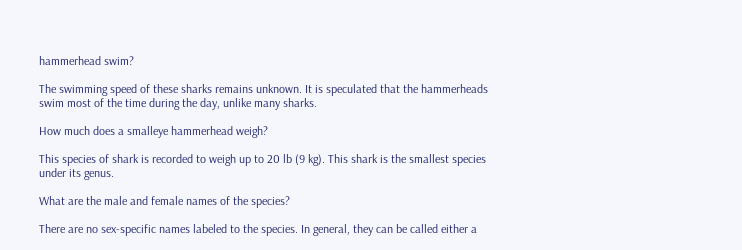hammerhead swim?

The swimming speed of these sharks remains unknown. It is speculated that the hammerheads swim most of the time during the day, unlike many sharks.

How much does a smalleye hammerhead weigh?

This species of shark is recorded to weigh up to 20 lb (9 kg). This shark is the smallest species under its genus.

What are the male and female names of the species?

There are no sex-specific names labeled to the species. In general, they can be called either a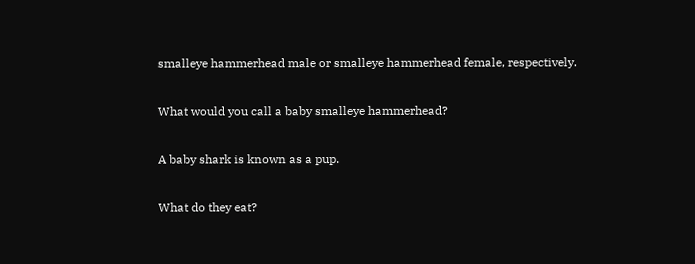smalleye hammerhead male or smalleye hammerhead female, respectively.

What would you call a baby smalleye hammerhead?

A baby shark is known as a pup.

What do they eat?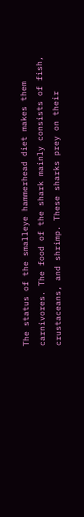The status of the smalleye hammerhead diet makes them carnivores. The food of the shark mainly consists of fish, crustaceans, and shrimp. These sharks prey on their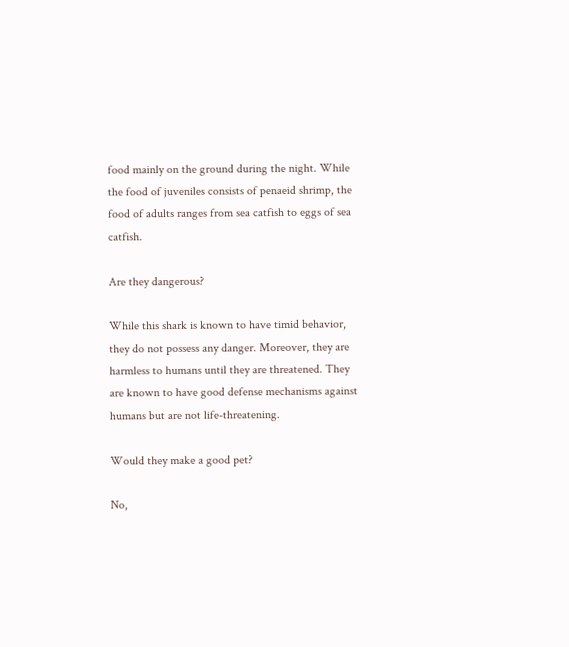food mainly on the ground during the night. While the food of juveniles consists of penaeid shrimp, the food of adults ranges from sea catfish to eggs of sea catfish.

Are they dangerous?

While this shark is known to have timid behavior, they do not possess any danger. Moreover, they are harmless to humans until they are threatened. They are known to have good defense mechanisms against humans but are not life-threatening.

Would they make a good pet?

No,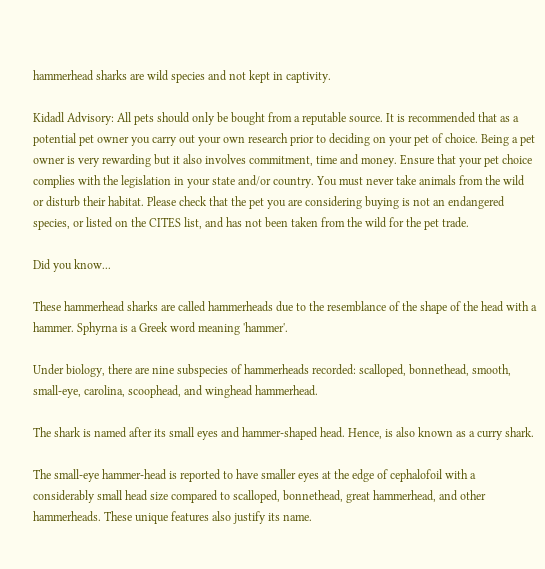hammerhead sharks are wild species and not kept in captivity.

Kidadl Advisory: All pets should only be bought from a reputable source. It is recommended that as a potential pet owner you carry out your own research prior to deciding on your pet of choice. Being a pet owner is very rewarding but it also involves commitment, time and money. Ensure that your pet choice complies with the legislation in your state and/or country. You must never take animals from the wild or disturb their habitat. Please check that the pet you are considering buying is not an endangered species, or listed on the CITES list, and has not been taken from the wild for the pet trade.

Did you know...

These hammerhead sharks are called hammerheads due to the resemblance of the shape of the head with a hammer. Sphyrna is a Greek word meaning 'hammer'.

Under biology, there are nine subspecies of hammerheads recorded: scalloped, bonnethead, smooth, small-eye, carolina, scoophead, and winghead hammerhead.

The shark is named after its small eyes and hammer-shaped head. Hence, is also known as a curry shark.

The small-eye hammer-head is reported to have smaller eyes at the edge of cephalofoil with a considerably small head size compared to scalloped, bonnethead, great hammerhead, and other hammerheads. These unique features also justify its name.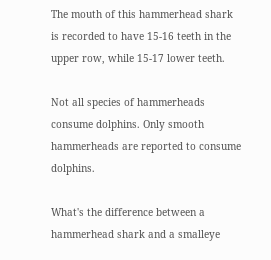The mouth of this hammerhead shark is recorded to have 15-16 teeth in the upper row, while 15-17 lower teeth.

Not all species of hammerheads consume dolphins. Only smooth hammerheads are reported to consume dolphins.

What's the difference between a hammerhead shark and a smalleye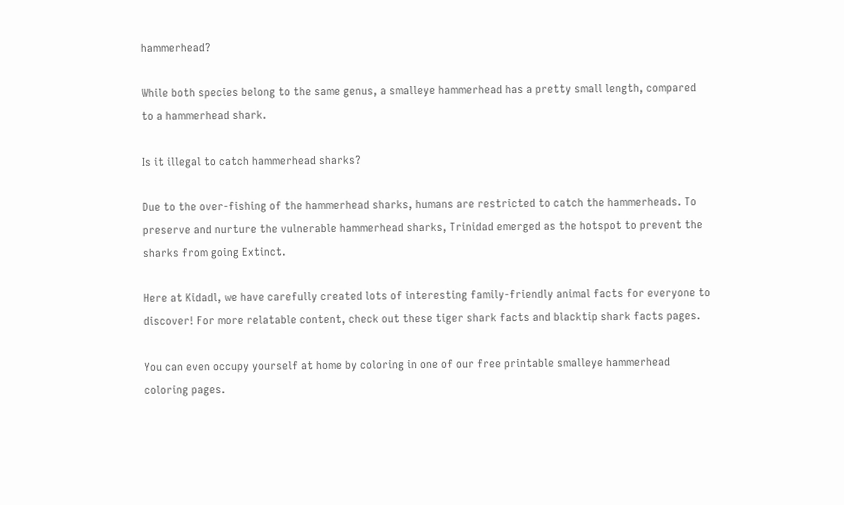hammerhead?

While both species belong to the same genus, a smalleye hammerhead has a pretty small length, compared to a hammerhead shark.

Is it illegal to catch hammerhead sharks?

Due to the over-fishing of the hammerhead sharks, humans are restricted to catch the hammerheads. To preserve and nurture the vulnerable hammerhead sharks, Trinidad emerged as the hotspot to prevent the sharks from going Extinct.

Here at Kidadl, we have carefully created lots of interesting family-friendly animal facts for everyone to discover! For more relatable content, check out these tiger shark facts and blacktip shark facts pages.

You can even occupy yourself at home by coloring in one of our free printable smalleye hammerhead coloring pages.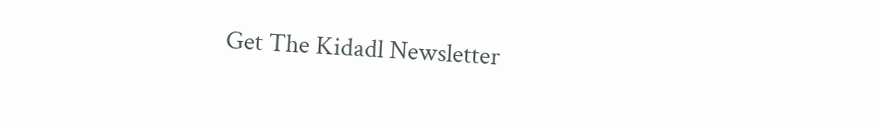Get The Kidadl Newsletter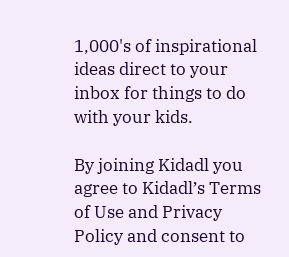1,000's of inspirational ideas direct to your inbox for things to do with your kids.

By joining Kidadl you agree to Kidadl’s Terms of Use and Privacy Policy and consent to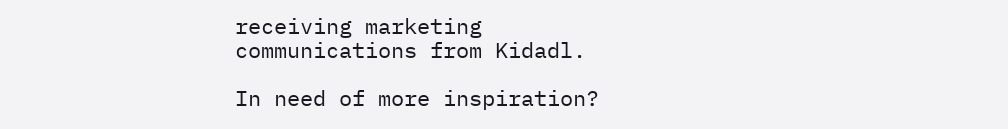receiving marketing communications from Kidadl.

In need of more inspiration?